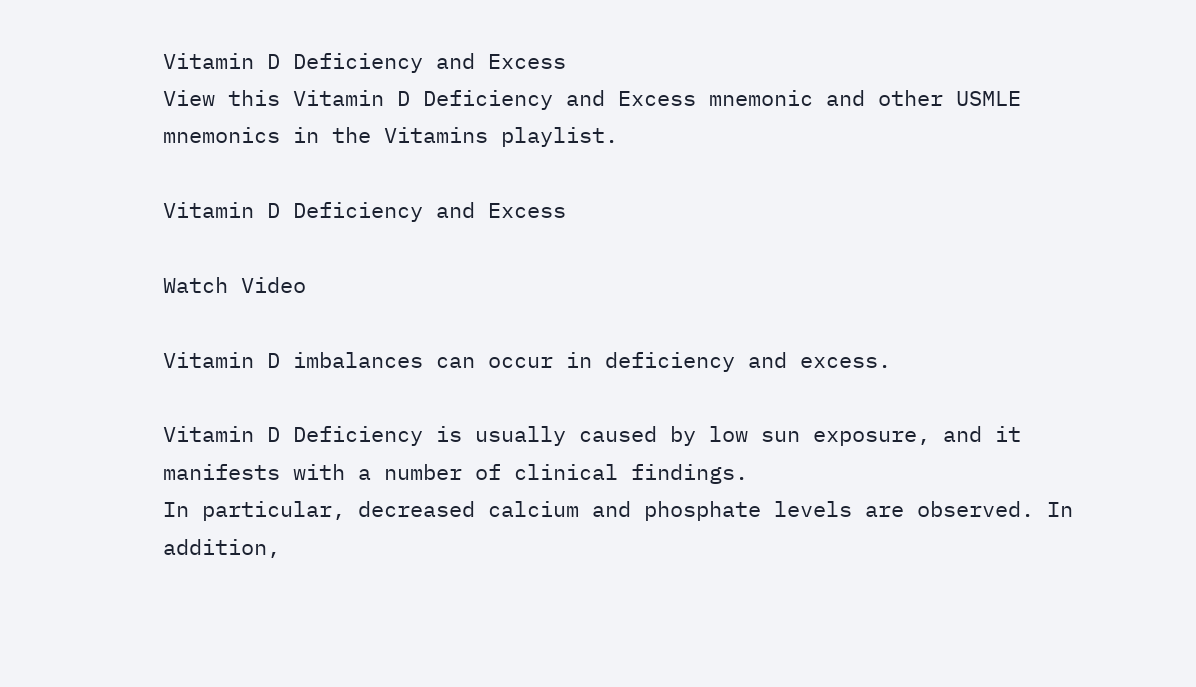Vitamin D Deficiency and Excess
View this Vitamin D Deficiency and Excess mnemonic and other USMLE mnemonics in the Vitamins playlist.

Vitamin D Deficiency and Excess

Watch Video

Vitamin D imbalances can occur in deficiency and excess.

Vitamin D Deficiency is usually caused by low sun exposure, and it manifests with a number of clinical findings.
In particular, decreased calcium and phosphate levels are observed. In addition,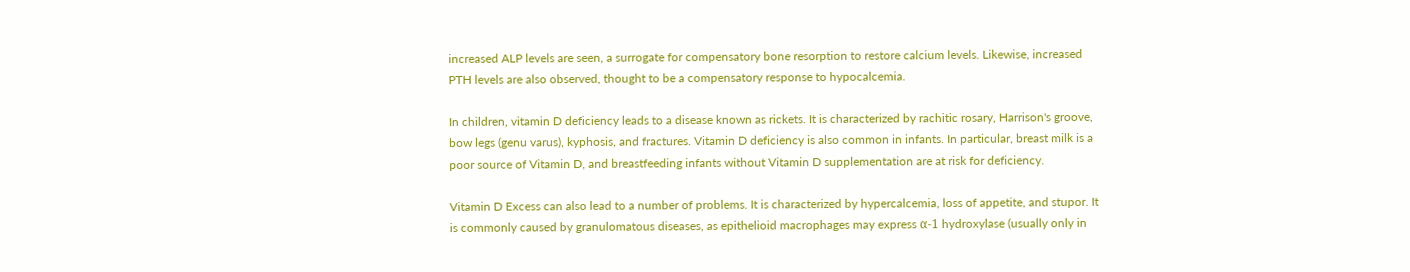increased ALP levels are seen, a surrogate for compensatory bone resorption to restore calcium levels. Likewise, increased PTH levels are also observed, thought to be a compensatory response to hypocalcemia.

In children, vitamin D deficiency leads to a disease known as rickets. It is characterized by rachitic rosary, Harrison's groove, bow legs (genu varus), kyphosis, and fractures. Vitamin D deficiency is also common in infants. In particular, breast milk is a poor source of Vitamin D, and breastfeeding infants without Vitamin D supplementation are at risk for deficiency.

Vitamin D Excess can also lead to a number of problems. It is characterized by hypercalcemia, loss of appetite, and stupor. It is commonly caused by granulomatous diseases, as epithelioid macrophages may express α-1 hydroxylase (usually only in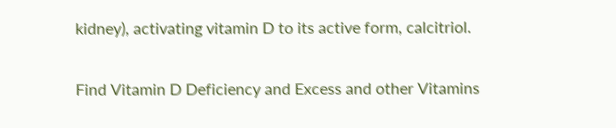kidney), activating vitamin D to its active form, calcitriol.

Find Vitamin D Deficiency and Excess and other Vitamins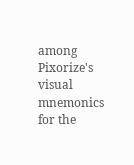among Pixorize's visual mnemonics for the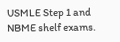USMLE Step 1 and NBME shelf exams.